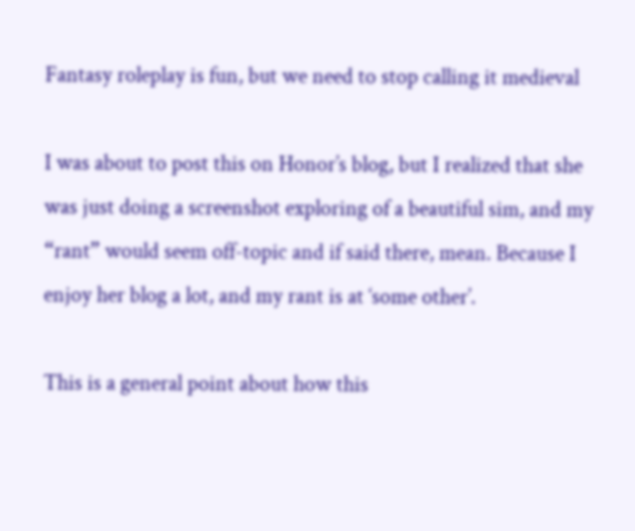Fantasy roleplay is fun, but we need to stop calling it medieval

I was about to post this on Honor’s blog, but I realized that she was just doing a screenshot exploring of a beautiful sim, and my “rant” would seem off-topic and if said there, mean. Because I enjoy her blog a lot, and my rant is at ‘some other’.

This is a general point about how this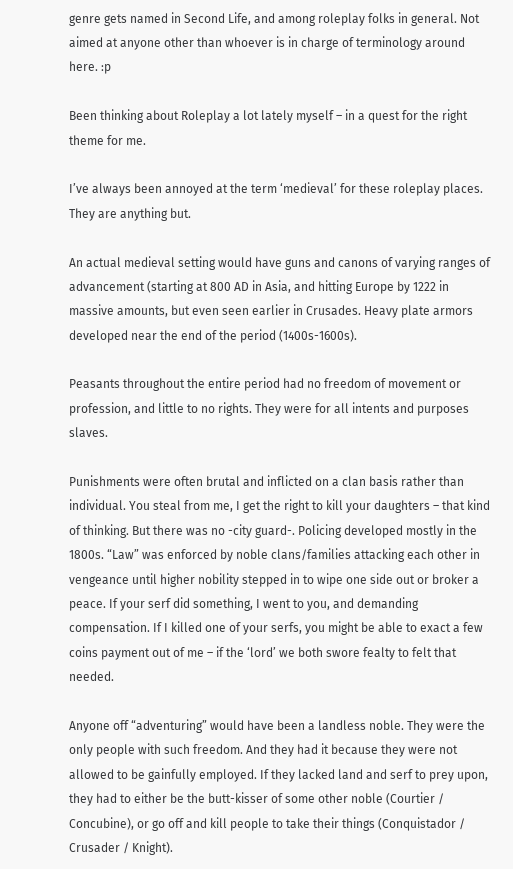genre gets named in Second Life, and among roleplay folks in general. Not aimed at anyone other than whoever is in charge of terminology around here. :p

Been thinking about Roleplay a lot lately myself – in a quest for the right theme for me.

I’ve always been annoyed at the term ‘medieval’ for these roleplay places. They are anything but.

An actual medieval setting would have guns and canons of varying ranges of advancement (starting at 800 AD in Asia, and hitting Europe by 1222 in massive amounts, but even seen earlier in Crusades. Heavy plate armors developed near the end of the period (1400s-1600s).

Peasants throughout the entire period had no freedom of movement or profession, and little to no rights. They were for all intents and purposes slaves.

Punishments were often brutal and inflicted on a clan basis rather than individual. You steal from me, I get the right to kill your daughters – that kind of thinking. But there was no -city guard-. Policing developed mostly in the 1800s. “Law” was enforced by noble clans/families attacking each other in vengeance until higher nobility stepped in to wipe one side out or broker a peace. If your serf did something, I went to you, and demanding compensation. If I killed one of your serfs, you might be able to exact a few coins payment out of me – if the ‘lord’ we both swore fealty to felt that needed.

Anyone off “adventuring” would have been a landless noble. They were the only people with such freedom. And they had it because they were not allowed to be gainfully employed. If they lacked land and serf to prey upon, they had to either be the butt-kisser of some other noble (Courtier / Concubine), or go off and kill people to take their things (Conquistador / Crusader / Knight).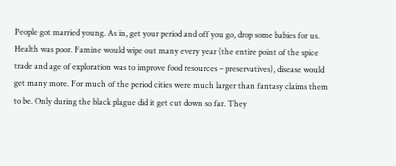People got married young. As in, get your period and off you go, drop some babies for us. Health was poor. Famine would wipe out many every year (the entire point of the spice trade and age of exploration was to improve food resources – preservatives), disease would get many more. For much of the period cities were much larger than fantasy claims them to be. Only during the black plague did it get cut down so far. They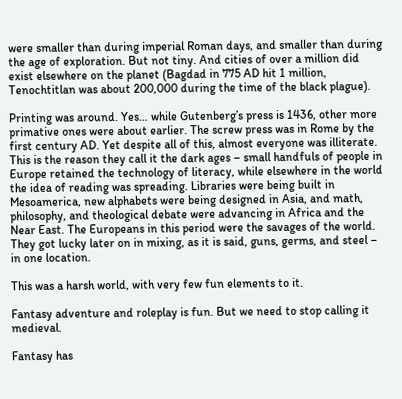were smaller than during imperial Roman days, and smaller than during the age of exploration. But not tiny. And cities of over a million did exist elsewhere on the planet (Bagdad in 775 AD hit 1 million, Tenochtitlan was about 200,000 during the time of the black plague).

Printing was around. Yes… while Gutenberg’s press is 1436, other more primative ones were about earlier. The screw press was in Rome by the first century AD. Yet despite all of this, almost everyone was illiterate. This is the reason they call it the dark ages – small handfuls of people in Europe retained the technology of literacy, while elsewhere in the world the idea of reading was spreading. Libraries were being built in Mesoamerica, new alphabets were being designed in Asia, and math, philosophy, and theological debate were advancing in Africa and the Near East. The Europeans in this period were the savages of the world. They got lucky later on in mixing, as it is said, guns, germs, and steel – in one location.

This was a harsh world, with very few fun elements to it.

Fantasy adventure and roleplay is fun. But we need to stop calling it medieval.

Fantasy has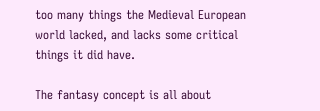too many things the Medieval European world lacked, and lacks some critical things it did have.

The fantasy concept is all about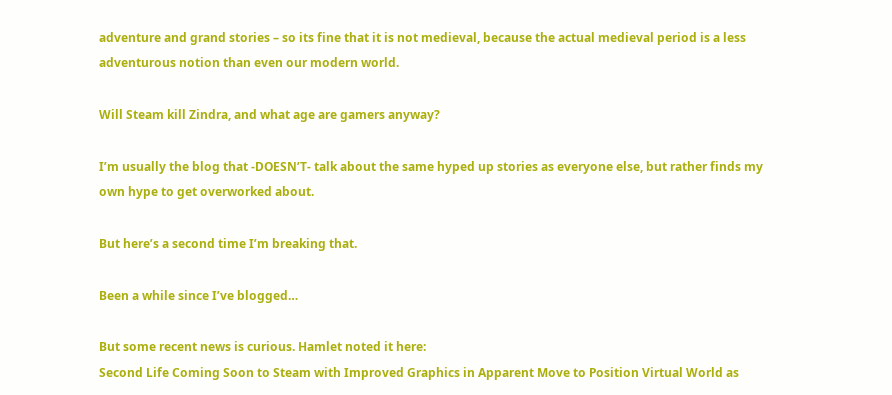adventure and grand stories – so its fine that it is not medieval, because the actual medieval period is a less adventurous notion than even our modern world.

Will Steam kill Zindra, and what age are gamers anyway?

I’m usually the blog that -DOESN’T- talk about the same hyped up stories as everyone else, but rather finds my own hype to get overworked about.

But here’s a second time I’m breaking that.

Been a while since I’ve blogged…

But some recent news is curious. Hamlet noted it here:
Second Life Coming Soon to Steam with Improved Graphics in Apparent Move to Position Virtual World as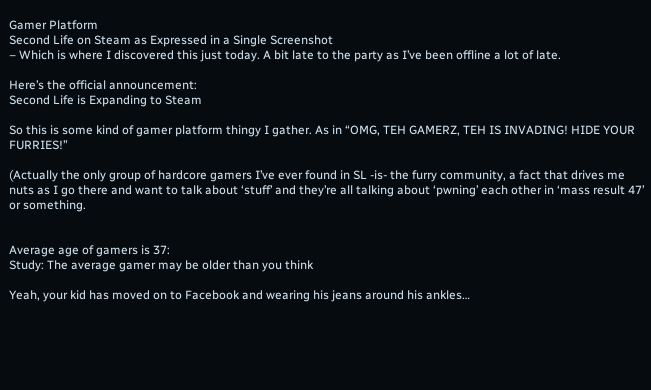Gamer Platform
Second Life on Steam as Expressed in a Single Screenshot
– Which is where I discovered this just today. A bit late to the party as I’ve been offline a lot of late.

Here’s the official announcement:
Second Life is Expanding to Steam

So this is some kind of gamer platform thingy I gather. As in “OMG, TEH GAMERZ, TEH IS INVADING! HIDE YOUR FURRIES!”

(Actually the only group of hardcore gamers I’ve ever found in SL -is- the furry community, a fact that drives me nuts as I go there and want to talk about ‘stuff’ and they’re all talking about ‘pwning’ each other in ‘mass result 47’ or something.


Average age of gamers is 37:
Study: The average gamer may be older than you think

Yeah, your kid has moved on to Facebook and wearing his jeans around his ankles…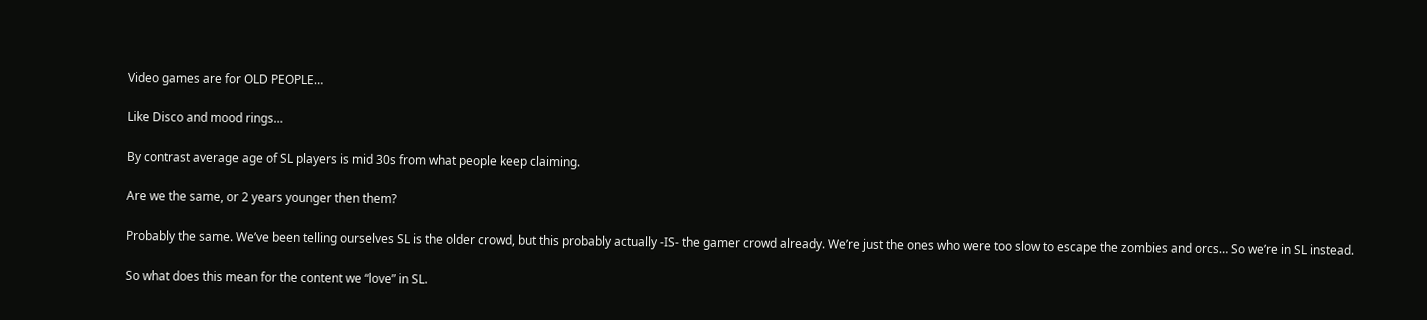Video games are for OLD PEOPLE…

Like Disco and mood rings…

By contrast average age of SL players is mid 30s from what people keep claiming.

Are we the same, or 2 years younger then them?

Probably the same. We’ve been telling ourselves SL is the older crowd, but this probably actually -IS- the gamer crowd already. We’re just the ones who were too slow to escape the zombies and orcs… So we’re in SL instead.

So what does this mean for the content we “love” in SL.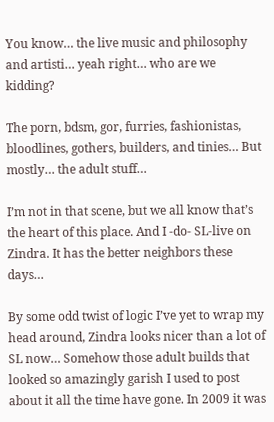You know… the live music and philosophy and artisti… yeah right… who are we kidding?

The porn, bdsm, gor, furries, fashionistas, bloodlines, gothers, builders, and tinies… But mostly… the adult stuff…

I’m not in that scene, but we all know that’s the heart of this place. And I -do- SL-live on Zindra. It has the better neighbors these days…

By some odd twist of logic I’ve yet to wrap my head around, Zindra looks nicer than a lot of SL now… Somehow those adult builds that looked so amazingly garish I used to post about it all the time have gone. In 2009 it was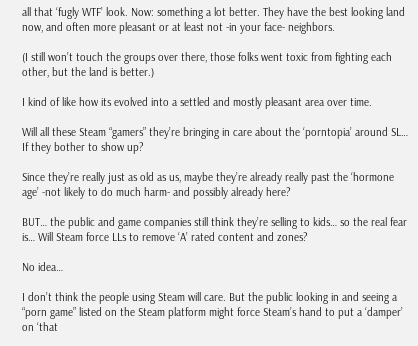all that ‘fugly WTF’ look. Now: something a lot better. They have the best looking land now, and often more pleasant or at least not -in your face- neighbors.

(I still won’t touch the groups over there, those folks went toxic from fighting each other, but the land is better.)

I kind of like how its evolved into a settled and mostly pleasant area over time.

Will all these Steam “gamers” they’re bringing in care about the ‘porntopia’ around SL… If they bother to show up?

Since they’re really just as old as us, maybe they’re already really past the ‘hormone age’ -not likely to do much harm- and possibly already here?

BUT… the public and game companies still think they’re selling to kids… so the real fear is… Will Steam force LLs to remove ‘A’ rated content and zones?

No idea…

I don’t think the people using Steam will care. But the public looking in and seeing a “porn game” listed on the Steam platform might force Steam’s hand to put a ‘damper’ on ‘that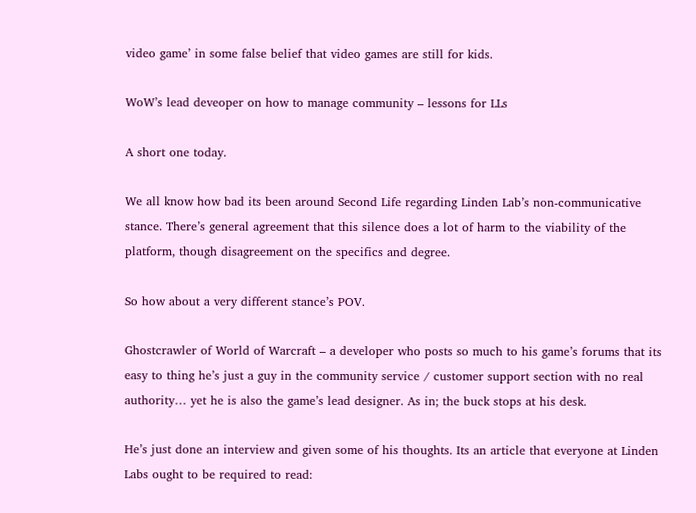video game’ in some false belief that video games are still for kids.

WoW’s lead deveoper on how to manage community – lessons for LLs

A short one today.

We all know how bad its been around Second Life regarding Linden Lab’s non-communicative stance. There’s general agreement that this silence does a lot of harm to the viability of the platform, though disagreement on the specifics and degree.

So how about a very different stance’s POV.

Ghostcrawler of World of Warcraft – a developer who posts so much to his game’s forums that its easy to thing he’s just a guy in the community service / customer support section with no real authority… yet he is also the game’s lead designer. As in; the buck stops at his desk.

He’s just done an interview and given some of his thoughts. Its an article that everyone at Linden Labs ought to be required to read: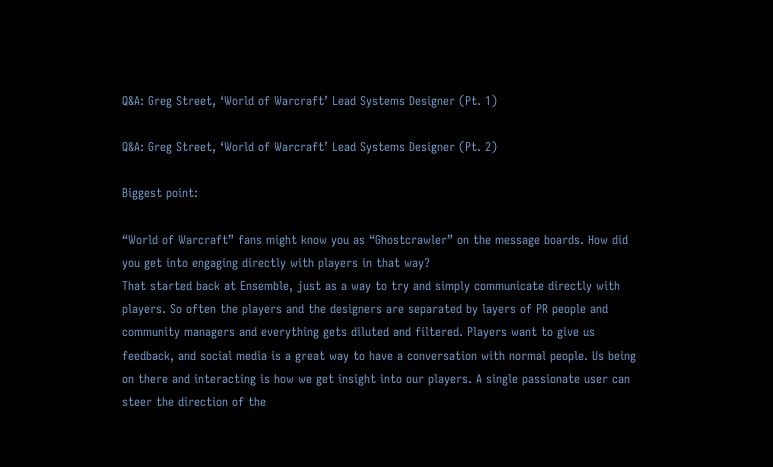Q&A: Greg Street, ‘World of Warcraft’ Lead Systems Designer (Pt. 1)

Q&A: Greg Street, ‘World of Warcraft’ Lead Systems Designer (Pt. 2)

Biggest point:

“World of Warcraft” fans might know you as “Ghostcrawler” on the message boards. How did you get into engaging directly with players in that way?
That started back at Ensemble, just as a way to try and simply communicate directly with players. So often the players and the designers are separated by layers of PR people and community managers and everything gets diluted and filtered. Players want to give us feedback, and social media is a great way to have a conversation with normal people. Us being on there and interacting is how we get insight into our players. A single passionate user can steer the direction of the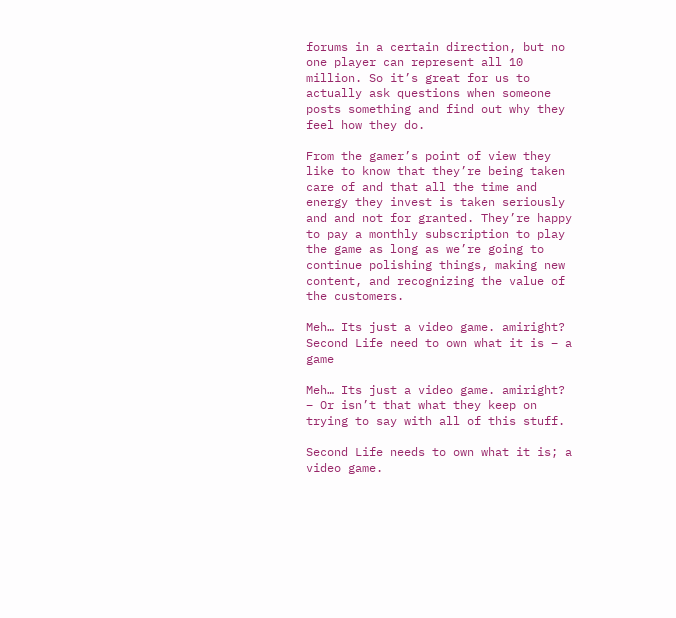forums in a certain direction, but no one player can represent all 10 million. So it’s great for us to actually ask questions when someone posts something and find out why they feel how they do.

From the gamer’s point of view they like to know that they’re being taken care of and that all the time and energy they invest is taken seriously and and not for granted. They’re happy to pay a monthly subscription to play the game as long as we’re going to continue polishing things, making new content, and recognizing the value of the customers.

Meh… Its just a video game. amiright? Second Life need to own what it is – a game

Meh… Its just a video game. amiright?
– Or isn’t that what they keep on trying to say with all of this stuff.

Second Life needs to own what it is; a video game.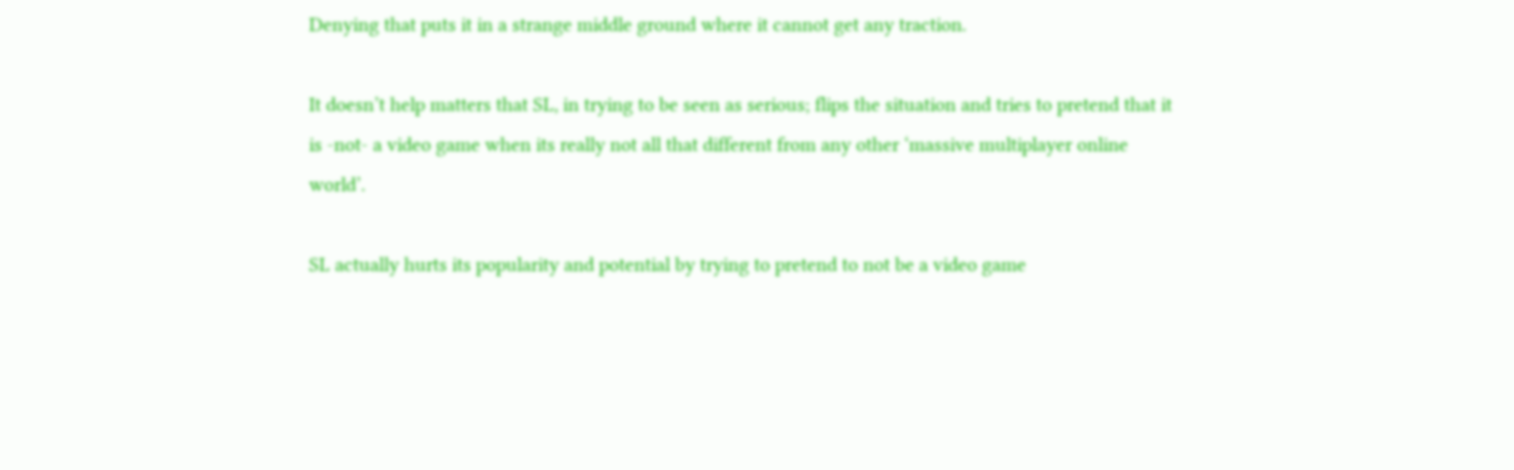Denying that puts it in a strange middle ground where it cannot get any traction.

It doesn’t help matters that SL, in trying to be seen as serious; flips the situation and tries to pretend that it is -not- a video game when its really not all that different from any other ‘massive multiplayer online world’.

SL actually hurts its popularity and potential by trying to pretend to not be a video game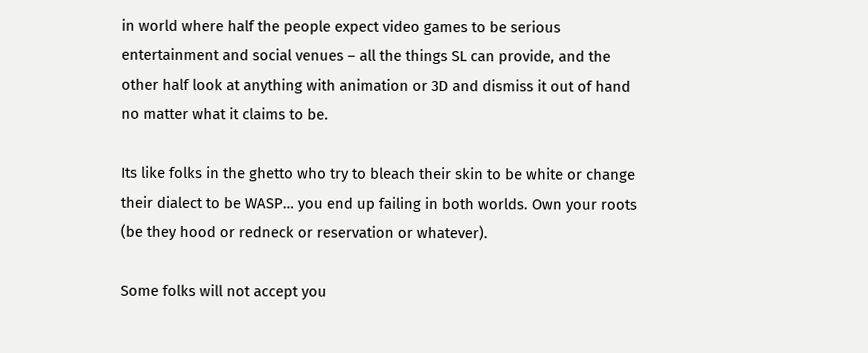in world where half the people expect video games to be serious entertainment and social venues – all the things SL can provide, and the other half look at anything with animation or 3D and dismiss it out of hand no matter what it claims to be.

Its like folks in the ghetto who try to bleach their skin to be white or change their dialect to be WASP… you end up failing in both worlds. Own your roots (be they hood or redneck or reservation or whatever).

Some folks will not accept you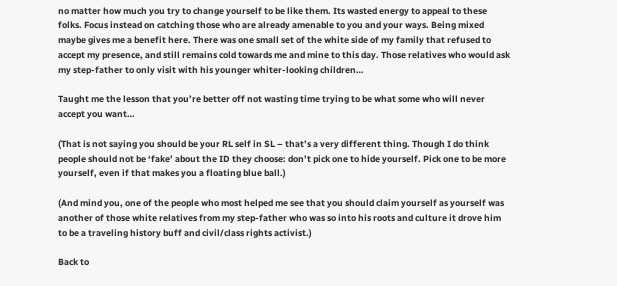no matter how much you try to change yourself to be like them. Its wasted energy to appeal to these folks. Focus instead on catching those who are already amenable to you and your ways. Being mixed maybe gives me a benefit here. There was one small set of the white side of my family that refused to accept my presence, and still remains cold towards me and mine to this day. Those relatives who would ask my step-father to only visit with his younger whiter-looking children…

Taught me the lesson that you’re better off not wasting time trying to be what some who will never accept you want…

(That is not saying you should be your RL self in SL – that’s a very different thing. Though I do think people should not be ‘fake’ about the ID they choose: don’t pick one to hide yourself. Pick one to be more yourself, even if that makes you a floating blue ball.)

(And mind you, one of the people who most helped me see that you should claim yourself as yourself was another of those white relatives from my step-father who was so into his roots and culture it drove him to be a traveling history buff and civil/class rights activist.)

Back to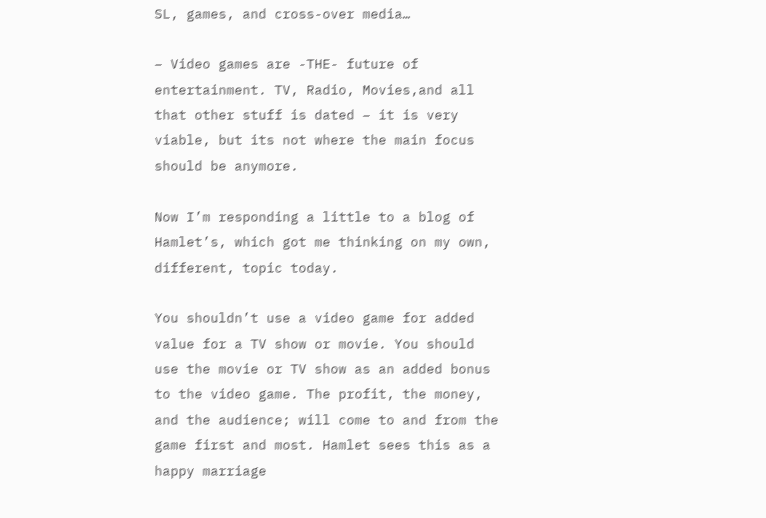SL, games, and cross-over media…

– Video games are -THE- future of entertainment. TV, Radio, Movies,and all that other stuff is dated – it is very viable, but its not where the main focus should be anymore.

Now I’m responding a little to a blog of Hamlet’s, which got me thinking on my own, different, topic today.

You shouldn’t use a video game for added value for a TV show or movie. You should use the movie or TV show as an added bonus to the video game. The profit, the money, and the audience; will come to and from the game first and most. Hamlet sees this as a happy marriage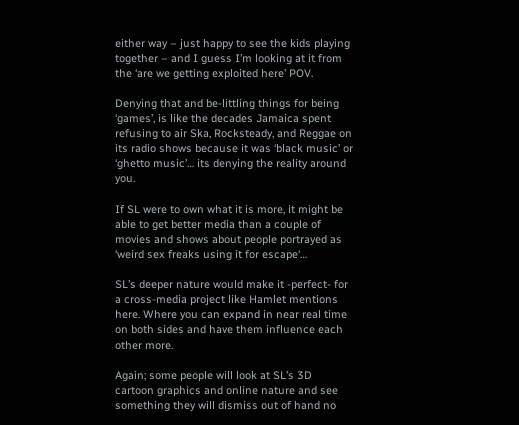either way – just happy to see the kids playing together – and I guess I’m looking at it from the ‘are we getting exploited here’ POV.

Denying that and be-littling things for being ‘games’, is like the decades Jamaica spent refusing to air Ska, Rocksteady, and Reggae on its radio shows because it was ‘black music’ or ‘ghetto music’… its denying the reality around you.

If SL were to own what it is more, it might be able to get better media than a couple of movies and shows about people portrayed as ‘weird sex freaks using it for escape‘…

SL’s deeper nature would make it -perfect- for a cross-media project like Hamlet mentions here. Where you can expand in near real time on both sides and have them influence each other more.

Again; some people will look at SL’s 3D cartoon graphics and online nature and see something they will dismiss out of hand no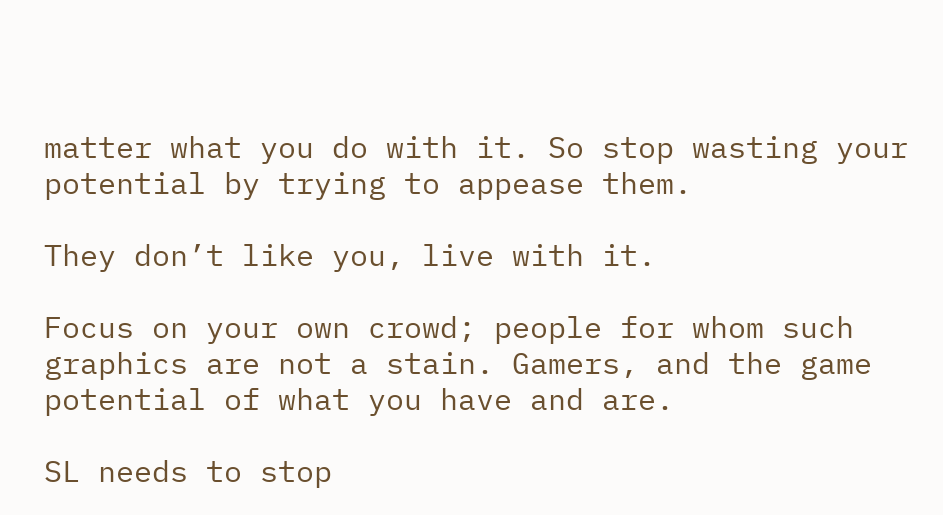matter what you do with it. So stop wasting your potential by trying to appease them.

They don’t like you, live with it.

Focus on your own crowd; people for whom such graphics are not a stain. Gamers, and the game potential of what you have and are.

SL needs to stop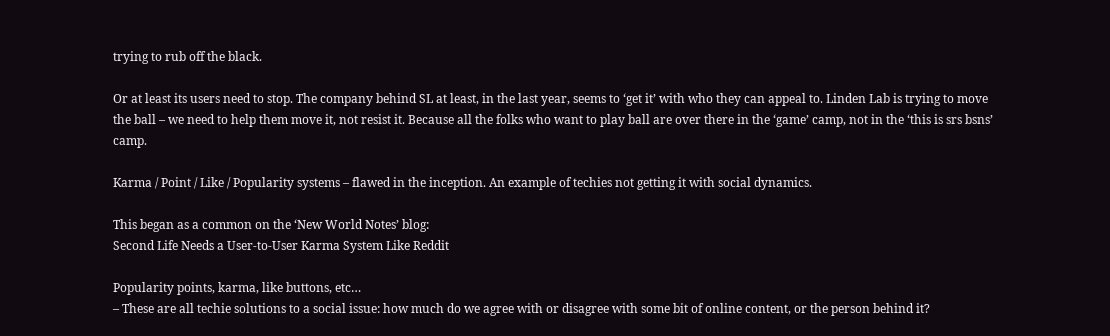trying to rub off the black.

Or at least its users need to stop. The company behind SL at least, in the last year, seems to ‘get it’ with who they can appeal to. Linden Lab is trying to move the ball – we need to help them move it, not resist it. Because all the folks who want to play ball are over there in the ‘game’ camp, not in the ‘this is srs bsns’ camp.

Karma / Point / Like / Popularity systems – flawed in the inception. An example of techies not getting it with social dynamics.

This began as a common on the ‘New World Notes’ blog:
Second Life Needs a User-to-User Karma System Like Reddit

Popularity points, karma, like buttons, etc…
– These are all techie solutions to a social issue: how much do we agree with or disagree with some bit of online content, or the person behind it?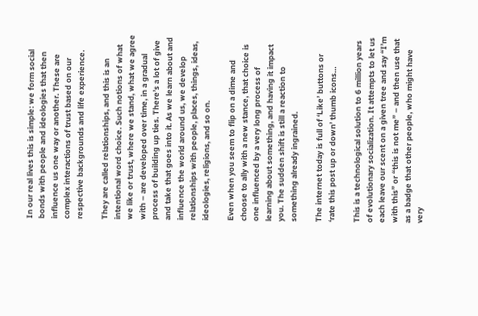In our real lives this is simple: we form social bonds with people and ideologies that then influence us one way or another. These are complex interactions of trust based on our respective backgrounds and life experience.

They are called relationships, and this is an intentional word choice. Such notions of what we like or trust, where we stand, what we agree with – are developed over time, in a gradual process of building up ties. There’s a lot of give and take that goes into it. As we learn about and influence the world around us, we develop relationships with people, places, things, ideas, ideologies, religions, and so on.

Even when you seem to flip on a dime and choose to ally with a new stance, that choice is one influenced by a very long process of learning about something, and having it impact you. The sudden shift is still a reaction to something already ingrained.

The internet today is full of ‘Like’ buttons or ‘rate this post up or down’ thumb icons…

This is a technological solution to 6 million years of evolutionary socialization. It attempts to let us each leave our scent on a given tree and say “I’m with this” or “this is not me” – and then use that as a badge that other people, who might have very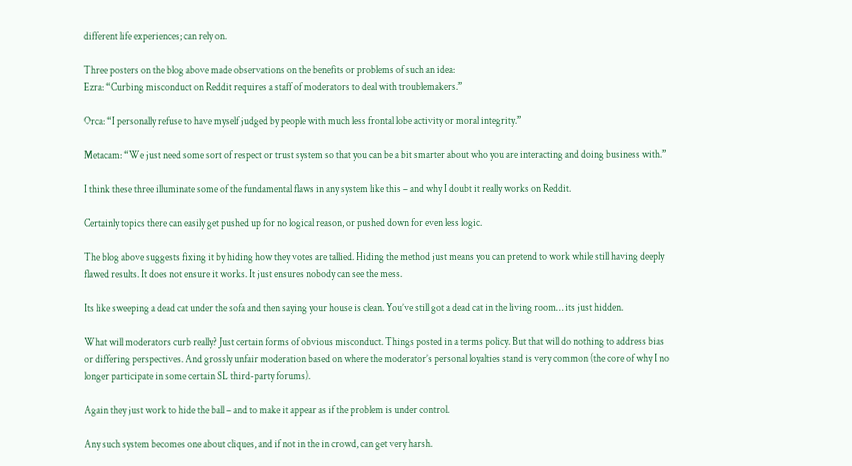different life experiences; can rely on.

Three posters on the blog above made observations on the benefits or problems of such an idea:
Ezra: “Curbing misconduct on Reddit requires a staff of moderators to deal with troublemakers.”

Orca: “I personally refuse to have myself judged by people with much less frontal lobe activity or moral integrity.”

Metacam: “We just need some sort of respect or trust system so that you can be a bit smarter about who you are interacting and doing business with.”

I think these three illuminate some of the fundamental flaws in any system like this – and why I doubt it really works on Reddit.

Certainly topics there can easily get pushed up for no logical reason, or pushed down for even less logic.

The blog above suggests fixing it by hiding how they votes are tallied. Hiding the method just means you can pretend to work while still having deeply flawed results. It does not ensure it works. It just ensures nobody can see the mess.

Its like sweeping a dead cat under the sofa and then saying your house is clean. You’ve still got a dead cat in the living room… its just hidden.

What will moderators curb really? Just certain forms of obvious misconduct. Things posted in a terms policy. But that will do nothing to address bias or differing perspectives. And grossly unfair moderation based on where the moderator’s personal loyalties stand is very common (the core of why I no longer participate in some certain SL third-party forums).

Again they just work to hide the ball – and to make it appear as if the problem is under control.

Any such system becomes one about cliques, and if not in the in crowd, can get very harsh.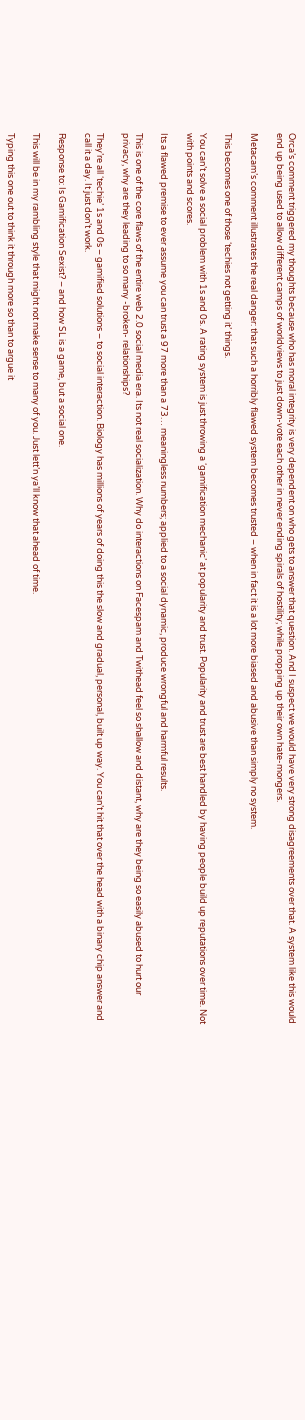Orca’s comment triggered my thoughts because who has moral integrity is very dependent on who gets to answer that question. And I suspect we would have very strong disagreements over that. A system like this would end up being used to allow different camps of worldviews to just down-vote each other in never ending spirals of hostility; while propping up their own hate-mongers.

Metacam’s comment illustrates the real danger: that such a horribly flawed system becomes trusted – when in fact it is a lot more biased and abusive than simply no system.

This becomes one of those ‘techies not getting it’ things.

You can’t solve a social problem with 1s and 0s. A rating system is just throwing a ‘gamification mechanic’ at popularity and trust. Popularity and trust are best handled by having people build up reputations over time. Not with points and scores.

Its a flawed premise to ever assume you can trust a 97 more than a 73… meaningless numbers; applied to a social dynamic, produce wrongful and harmful results.

This is one of the core flaws of the entire web 2.0 social media era. Its not real socialization. Why do interactions on Facespam and Twithead feel so shallow and distant, why are they being so easily abused to hurt our privacy, why are they leading to so many -broken- relationships?

They’re all ‘techie’ 1s and 0s – gamified solutions – to social interaction. Biology has millions of years of doing this the slow and gradual, personal, built up way. You can’t hit that over the head with a binary chip answer and call it a day. It just don’t work.

Response to: Is Gamification Sexist? – and how SL is a game, but a social one.

This will be in my rambling style that might not make sense to many of you. Just lett’n ya’ll know that ahead of time.

Typing this one out to think it through more so than to argue it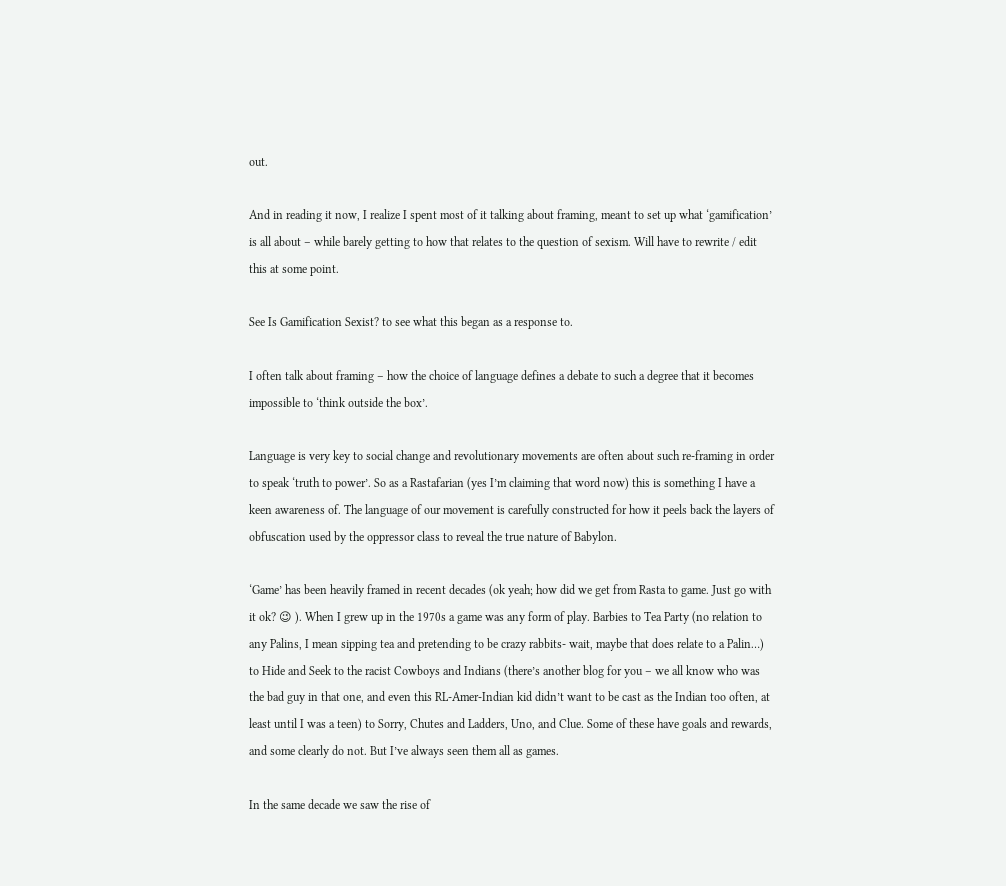out.

And in reading it now, I realize I spent most of it talking about framing, meant to set up what ‘gamification’ is all about – while barely getting to how that relates to the question of sexism. Will have to rewrite / edit this at some point.

See Is Gamification Sexist? to see what this began as a response to.

I often talk about framing – how the choice of language defines a debate to such a degree that it becomes impossible to ‘think outside the box’.

Language is very key to social change and revolutionary movements are often about such re-framing in order to speak ‘truth to power’. So as a Rastafarian (yes I’m claiming that word now) this is something I have a keen awareness of. The language of our movement is carefully constructed for how it peels back the layers of obfuscation used by the oppressor class to reveal the true nature of Babylon.

‘Game’ has been heavily framed in recent decades (ok yeah; how did we get from Rasta to game. Just go with it ok? 😉 ). When I grew up in the 1970s a game was any form of play. Barbies to Tea Party (no relation to any Palins, I mean sipping tea and pretending to be crazy rabbits- wait, maybe that does relate to a Palin…) to Hide and Seek to the racist Cowboys and Indians (there’s another blog for you – we all know who was the bad guy in that one, and even this RL-Amer-Indian kid didn’t want to be cast as the Indian too often, at least until I was a teen) to Sorry, Chutes and Ladders, Uno, and Clue. Some of these have goals and rewards, and some clearly do not. But I’ve always seen them all as games.

In the same decade we saw the rise of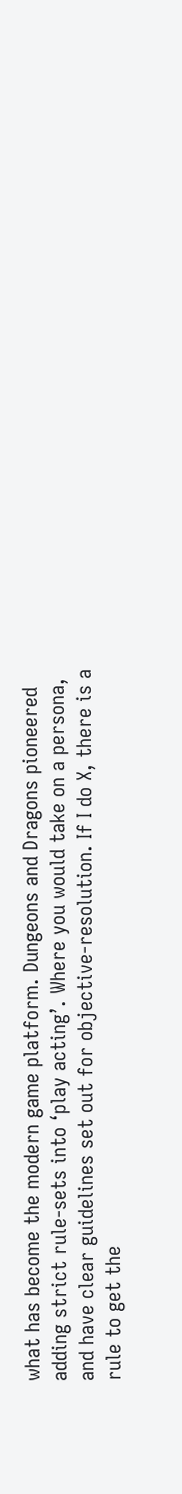what has become the modern game platform. Dungeons and Dragons pioneered adding strict rule-sets into ‘play acting’. Where you would take on a persona, and have clear guidelines set out for objective-resolution. If I do X, there is a rule to get the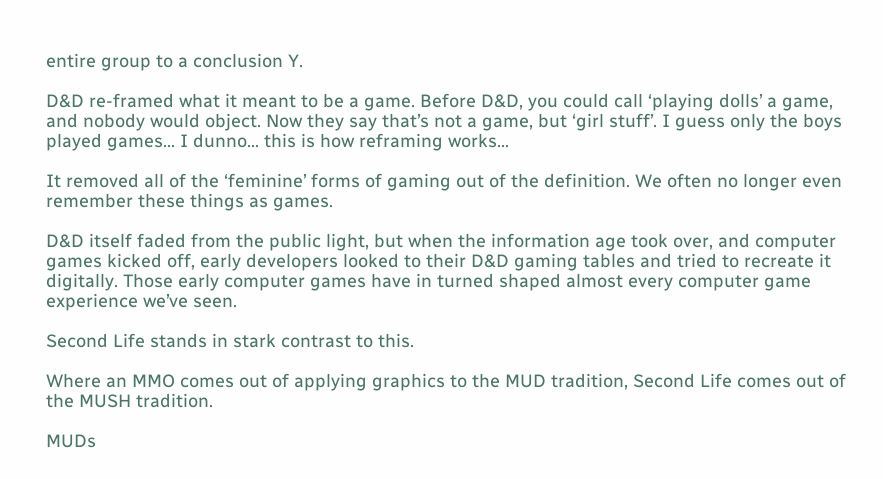entire group to a conclusion Y.

D&D re-framed what it meant to be a game. Before D&D, you could call ‘playing dolls’ a game, and nobody would object. Now they say that’s not a game, but ‘girl stuff’. I guess only the boys played games… I dunno… this is how reframing works…

It removed all of the ‘feminine’ forms of gaming out of the definition. We often no longer even remember these things as games.

D&D itself faded from the public light, but when the information age took over, and computer games kicked off, early developers looked to their D&D gaming tables and tried to recreate it digitally. Those early computer games have in turned shaped almost every computer game experience we’ve seen.

Second Life stands in stark contrast to this.

Where an MMO comes out of applying graphics to the MUD tradition, Second Life comes out of the MUSH tradition.

MUDs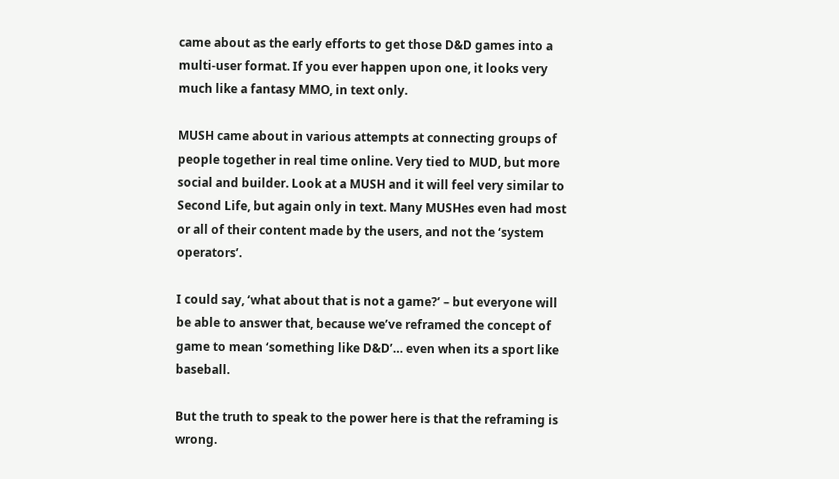came about as the early efforts to get those D&D games into a multi-user format. If you ever happen upon one, it looks very much like a fantasy MMO, in text only.

MUSH came about in various attempts at connecting groups of people together in real time online. Very tied to MUD, but more social and builder. Look at a MUSH and it will feel very similar to Second Life, but again only in text. Many MUSHes even had most or all of their content made by the users, and not the ‘system operators’.

I could say, ‘what about that is not a game?’ – but everyone will be able to answer that, because we’ve reframed the concept of game to mean ‘something like D&D’… even when its a sport like baseball.

But the truth to speak to the power here is that the reframing is wrong.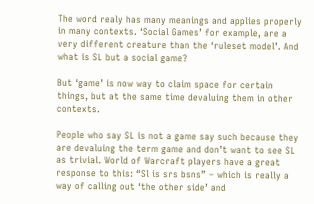The word realy has many meanings and applies properly in many contexts. ‘Social Games’ for example, are a very different creature than the ‘ruleset model’. And what is SL but a social game?

But ‘game’ is now way to claim space for certain things, but at the same time devaluing them in other contexts.

People who say SL is not a game say such because they are devaluing the term game and don’t want to see SL as trivial. World of Warcraft players have a great response to this: “Sl is srs bsns” – which is really a way of calling out ‘the other side’ and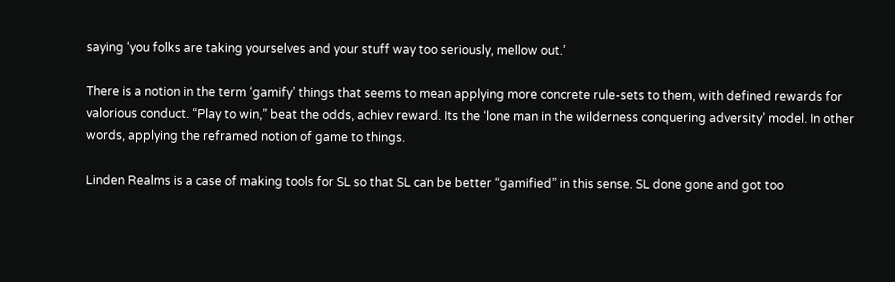saying ‘you folks are taking yourselves and your stuff way too seriously, mellow out.’

There is a notion in the term ‘gamify’ things that seems to mean applying more concrete rule-sets to them, with defined rewards for valorious conduct. “Play to win,” beat the odds, achiev reward. Its the ‘lone man in the wilderness conquering adversity’ model. In other words, applying the reframed notion of game to things.

Linden Realms is a case of making tools for SL so that SL can be better “gamified” in this sense. SL done gone and got too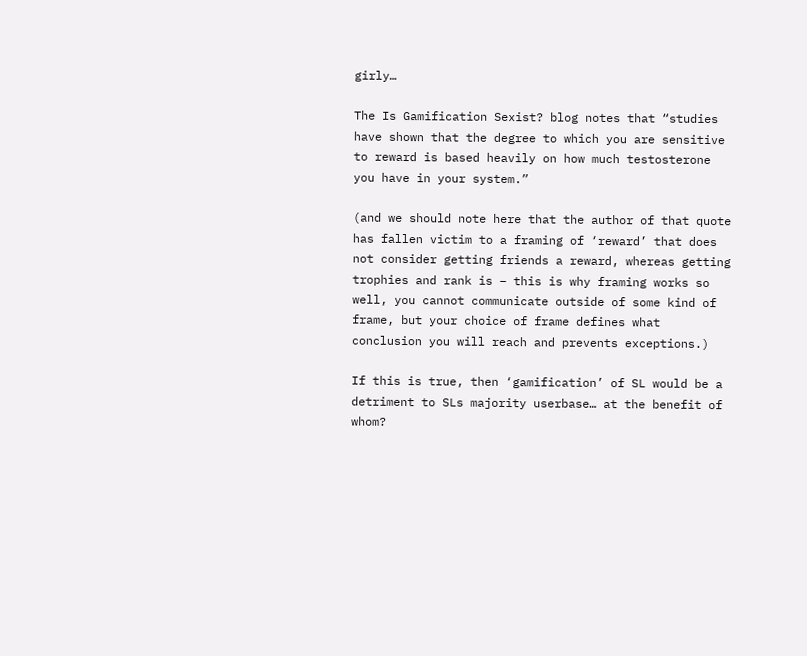girly…

The Is Gamification Sexist? blog notes that “studies have shown that the degree to which you are sensitive to reward is based heavily on how much testosterone you have in your system.”

(and we should note here that the author of that quote has fallen victim to a framing of ‘reward’ that does not consider getting friends a reward, whereas getting trophies and rank is – this is why framing works so well, you cannot communicate outside of some kind of frame, but your choice of frame defines what conclusion you will reach and prevents exceptions.)

If this is true, then ‘gamification’ of SL would be a detriment to SLs majority userbase… at the benefit of whom?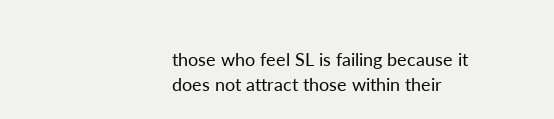those who feel SL is failing because it does not attract those within their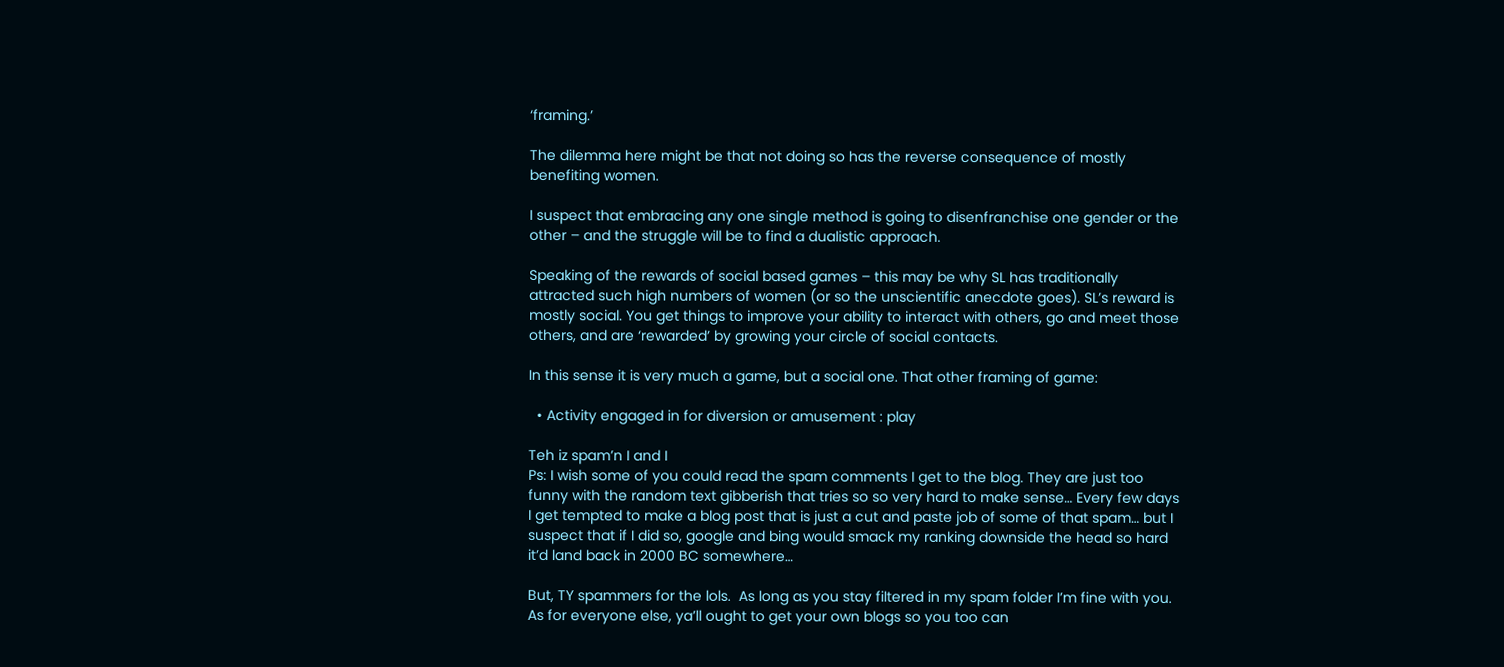‘framing.’

The dilemma here might be that not doing so has the reverse consequence of mostly benefiting women.

I suspect that embracing any one single method is going to disenfranchise one gender or the other – and the struggle will be to find a dualistic approach.

Speaking of the rewards of social based games – this may be why SL has traditionally attracted such high numbers of women (or so the unscientific anecdote goes). SL’s reward is mostly social. You get things to improve your ability to interact with others, go and meet those others, and are ‘rewarded’ by growing your circle of social contacts.

In this sense it is very much a game, but a social one. That other framing of game:

  • Activity engaged in for diversion or amusement : play

Teh iz spam’n I and I
Ps: I wish some of you could read the spam comments I get to the blog. They are just too funny with the random text gibberish that tries so so very hard to make sense… Every few days I get tempted to make a blog post that is just a cut and paste job of some of that spam… but I suspect that if I did so, google and bing would smack my ranking downside the head so hard it’d land back in 2000 BC somewhere…

But, TY spammers for the lols.  As long as you stay filtered in my spam folder I’m fine with you. As for everyone else, ya’ll ought to get your own blogs so you too can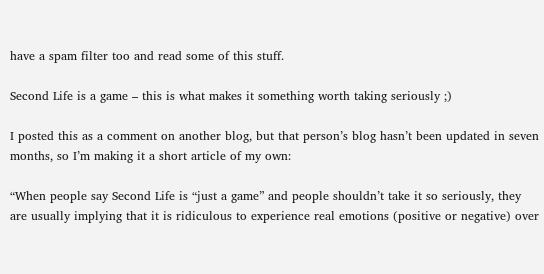have a spam filter too and read some of this stuff.

Second Life is a game – this is what makes it something worth taking seriously ;)

I posted this as a comment on another blog, but that person’s blog hasn’t been updated in seven months, so I’m making it a short article of my own:

“When people say Second Life is “just a game” and people shouldn’t take it so seriously, they are usually implying that it is ridiculous to experience real emotions (positive or negative) over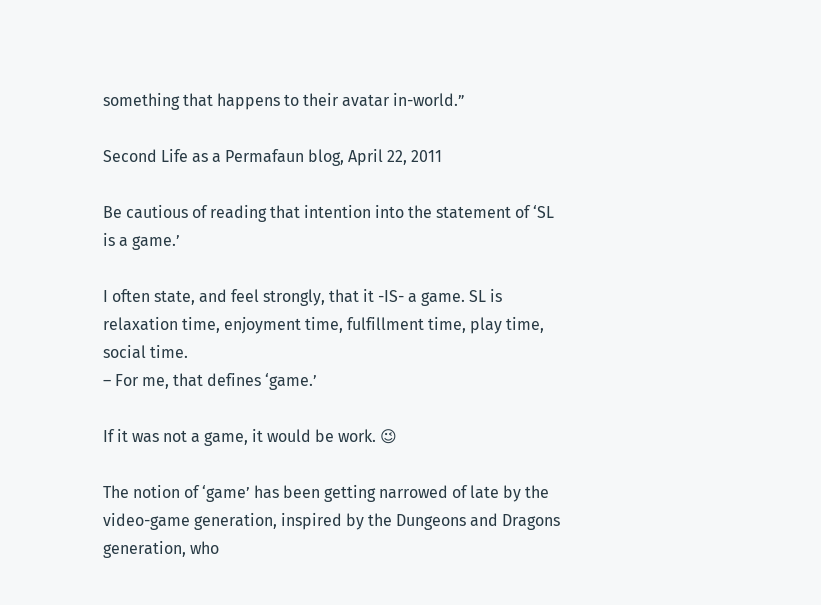something that happens to their avatar in-world.”

Second Life as a Permafaun blog, April 22, 2011

Be cautious of reading that intention into the statement of ‘SL is a game.’

I often state, and feel strongly, that it -IS- a game. SL is relaxation time, enjoyment time, fulfillment time, play time, social time.
– For me, that defines ‘game.’

If it was not a game, it would be work. 😉

The notion of ‘game’ has been getting narrowed of late by the video-game generation, inspired by the Dungeons and Dragons generation, who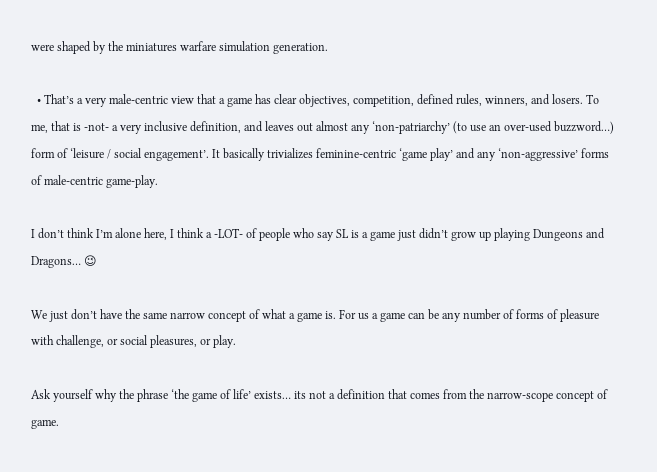were shaped by the miniatures warfare simulation generation.

  • That’s a very male-centric view that a game has clear objectives, competition, defined rules, winners, and losers. To me, that is -not- a very inclusive definition, and leaves out almost any ‘non-patriarchy’ (to use an over-used buzzword…) form of ‘leisure / social engagement’. It basically trivializes feminine-centric ‘game play’ and any ‘non-aggressive’ forms of male-centric game-play.

I don’t think I’m alone here, I think a -LOT- of people who say SL is a game just didn’t grow up playing Dungeons and Dragons… 😉

We just don’t have the same narrow concept of what a game is. For us a game can be any number of forms of pleasure with challenge, or social pleasures, or play.

Ask yourself why the phrase ‘the game of life’ exists… its not a definition that comes from the narrow-scope concept of game.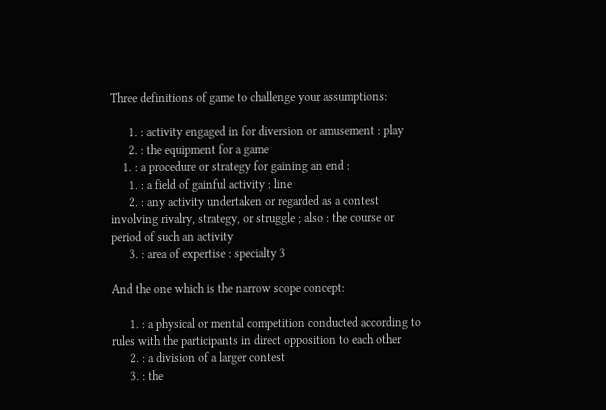Three definitions of game to challenge your assumptions:

      1. : activity engaged in for diversion or amusement : play
      2. : the equipment for a game
    1. : a procedure or strategy for gaining an end :
      1. : a field of gainful activity : line
      2. : any activity undertaken or regarded as a contest involving rivalry, strategy, or struggle ; also : the course or period of such an activity
      3. : area of expertise : specialty 3

And the one which is the narrow scope concept:

      1. : a physical or mental competition conducted according to rules with the participants in direct opposition to each other
      2. : a division of a larger contest
      3. : the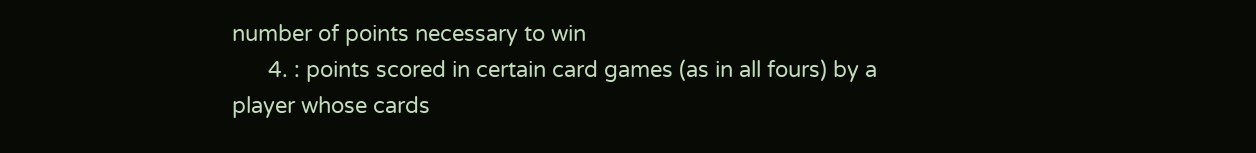number of points necessary to win
      4. : points scored in certain card games (as in all fours) by a player whose cards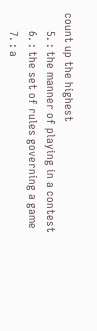count up the highest
      5. : the manner of playing in a contest
      6. : the set of rules governing a game
      7. : a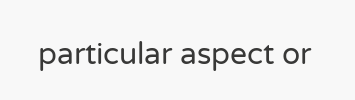particular aspect or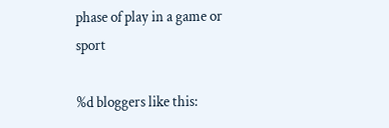phase of play in a game or sport

%d bloggers like this: